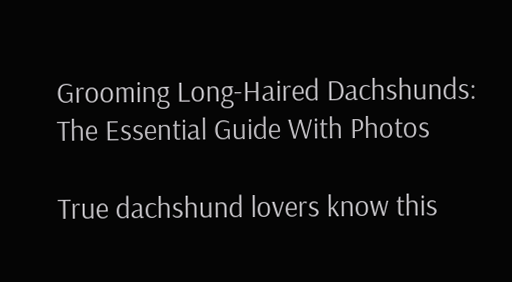Grooming Long-Haired Dachshunds: The Essential Guide With Photos

True dachshund lovers know this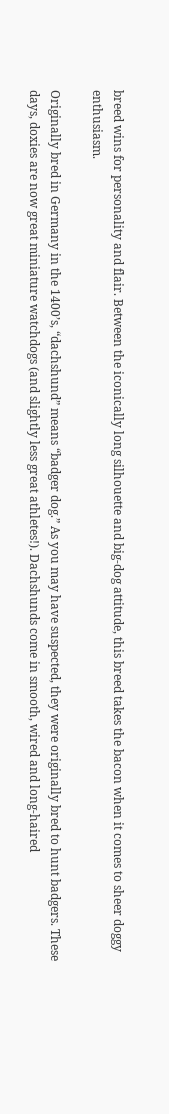breed wins for personality and flair. Between the iconically long silhouette and big-dog attitude, this breed takes the bacon when it comes to sheer doggy enthusiasm.

Originally bred in Germany in the 1400’s, “dachshund” means “badger dog.” As you may have suspected, they were originally bred to hunt badgers. These days, doxies are now great miniature watchdogs (and slightly less great athletes!). Dachshunds come in smooth, wired and long-haired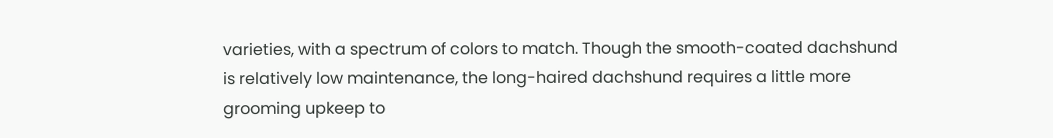varieties, with a spectrum of colors to match. Though the smooth-coated dachshund is relatively low maintenance, the long-haired dachshund requires a little more grooming upkeep to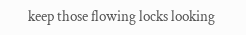keep those flowing locks looking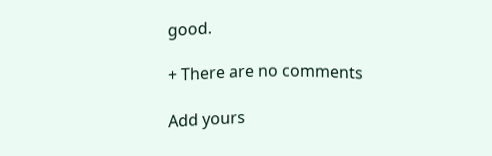good.

+ There are no comments

Add yours